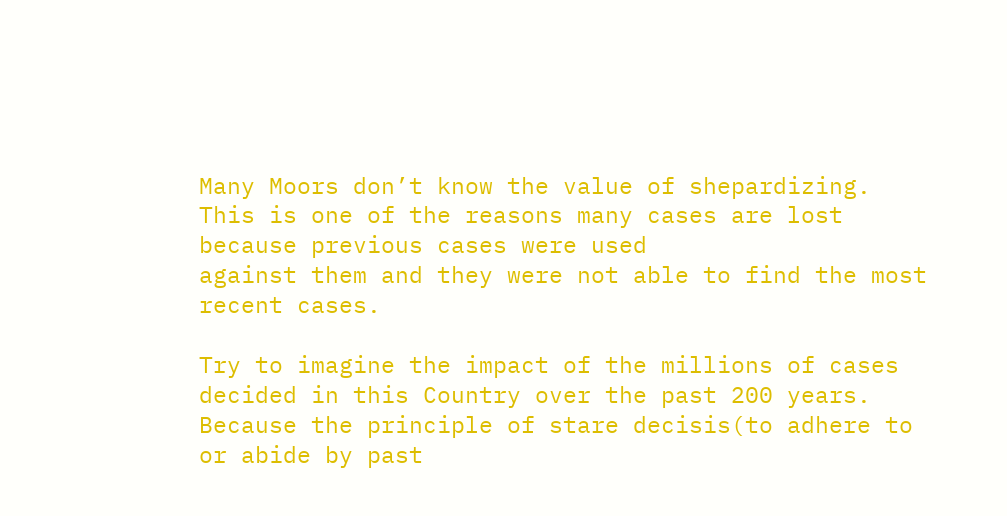Many Moors don’t know the value of shepardizing. This is one of the reasons many cases are lost because previous cases were used
against them and they were not able to find the most recent cases.

Try to imagine the impact of the millions of cases decided in this Country over the past 200 years. Because the principle of stare decisis(to adhere to or abide by past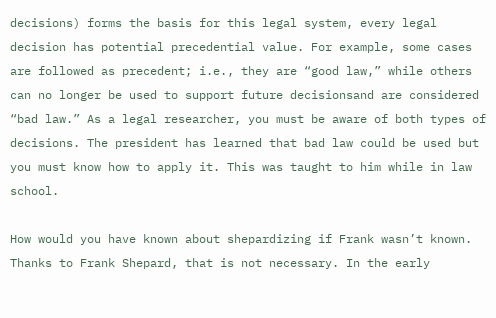decisions) forms the basis for this legal system, every legal decision has potential precedential value. For example, some cases are followed as precedent; i.e., they are “good law,” while others can no longer be used to support future decisionsand are considered “bad law.” As a legal researcher, you must be aware of both types of decisions. The president has learned that bad law could be used but you must know how to apply it. This was taught to him while in law school.

How would you have known about shepardizing if Frank wasn’t known. Thanks to Frank Shepard, that is not necessary. In the early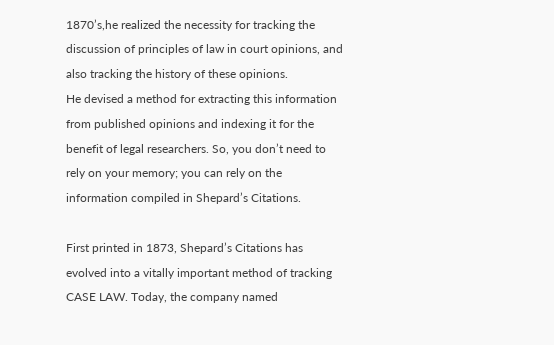1870’s,he realized the necessity for tracking the discussion of principles of law in court opinions, and also tracking the history of these opinions.
He devised a method for extracting this information from published opinions and indexing it for the benefit of legal researchers. So, you don’t need to rely on your memory; you can rely on the information compiled in Shepard’s Citations.

First printed in 1873, Shepard’s Citations has evolved into a vitally important method of tracking CASE LAW. Today, the company named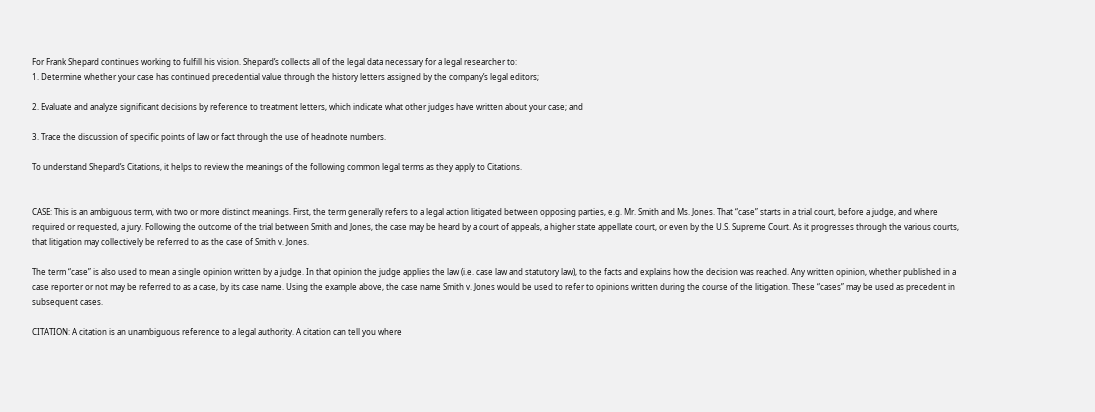For Frank Shepard continues working to fulfill his vision. Shepard’s collects all of the legal data necessary for a legal researcher to:
1. Determine whether your case has continued precedential value through the history letters assigned by the company’s legal editors;

2. Evaluate and analyze significant decisions by reference to treatment letters, which indicate what other judges have written about your case; and

3. Trace the discussion of specific points of law or fact through the use of headnote numbers.

To understand Shepard’s Citations, it helps to review the meanings of the following common legal terms as they apply to Citations.


CASE: This is an ambiguous term, with two or more distinct meanings. First, the term generally refers to a legal action litigated between opposing parties, e.g. Mr. Smith and Ms. Jones. That “case” starts in a trial court, before a judge, and where required or requested, a jury. Following the outcome of the trial between Smith and Jones, the case may be heard by a court of appeals, a higher state appellate court, or even by the U.S. Supreme Court. As it progresses through the various courts, that litigation may collectively be referred to as the case of Smith v. Jones.

The term “case” is also used to mean a single opinion written by a judge. In that opinion the judge applies the law (i.e. case law and statutory law), to the facts and explains how the decision was reached. Any written opinion, whether published in a case reporter or not may be referred to as a case, by its case name. Using the example above, the case name Smith v. Jones would be used to refer to opinions written during the course of the litigation. These “cases” may be used as precedent in subsequent cases.

CITATION: A citation is an unambiguous reference to a legal authority. A citation can tell you where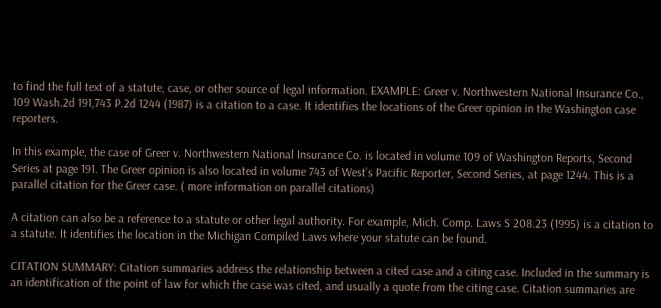to find the full text of a statute, case, or other source of legal information. EXAMPLE: Greer v. Northwestern National Insurance Co., 109 Wash.2d 191,743 P.2d 1244 (1987) is a citation to a case. It identifies the locations of the Greer opinion in the Washington case reporters.

In this example, the case of Greer v. Northwestern National Insurance Co. is located in volume 109 of Washington Reports, Second Series at page 191. The Greer opinion is also located in volume 743 of West’s Pacific Reporter, Second Series, at page 1244. This is a parallel citation for the Greer case. ( more information on parallel citations)

A citation can also be a reference to a statute or other legal authority. For example, Mich. Comp. Laws S 208.23 (1995) is a citation to a statute. It identifies the location in the Michigan Compiled Laws where your statute can be found.

CITATION SUMMARY: Citation summaries address the relationship between a cited case and a citing case. Included in the summary is an identification of the point of law for which the case was cited, and usually a quote from the citing case. Citation summaries are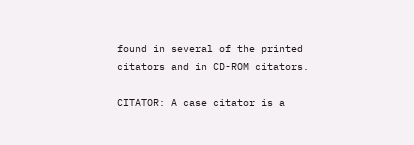found in several of the printed citators and in CD-ROM citators.

CITATOR: A case citator is a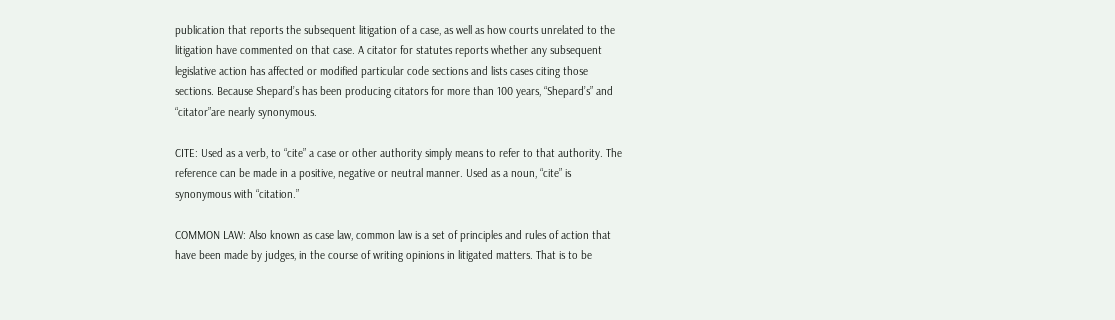publication that reports the subsequent litigation of a case, as well as how courts unrelated to the litigation have commented on that case. A citator for statutes reports whether any subsequent legislative action has affected or modified particular code sections and lists cases citing those sections. Because Shepard’s has been producing citators for more than 100 years, “Shepard’s” and “citator”are nearly synonymous.

CITE: Used as a verb, to “cite” a case or other authority simply means to refer to that authority. The reference can be made in a positive, negative or neutral manner. Used as a noun, “cite” is synonymous with “citation.”

COMMON LAW: Also known as case law, common law is a set of principles and rules of action that have been made by judges, in the course of writing opinions in litigated matters. That is to be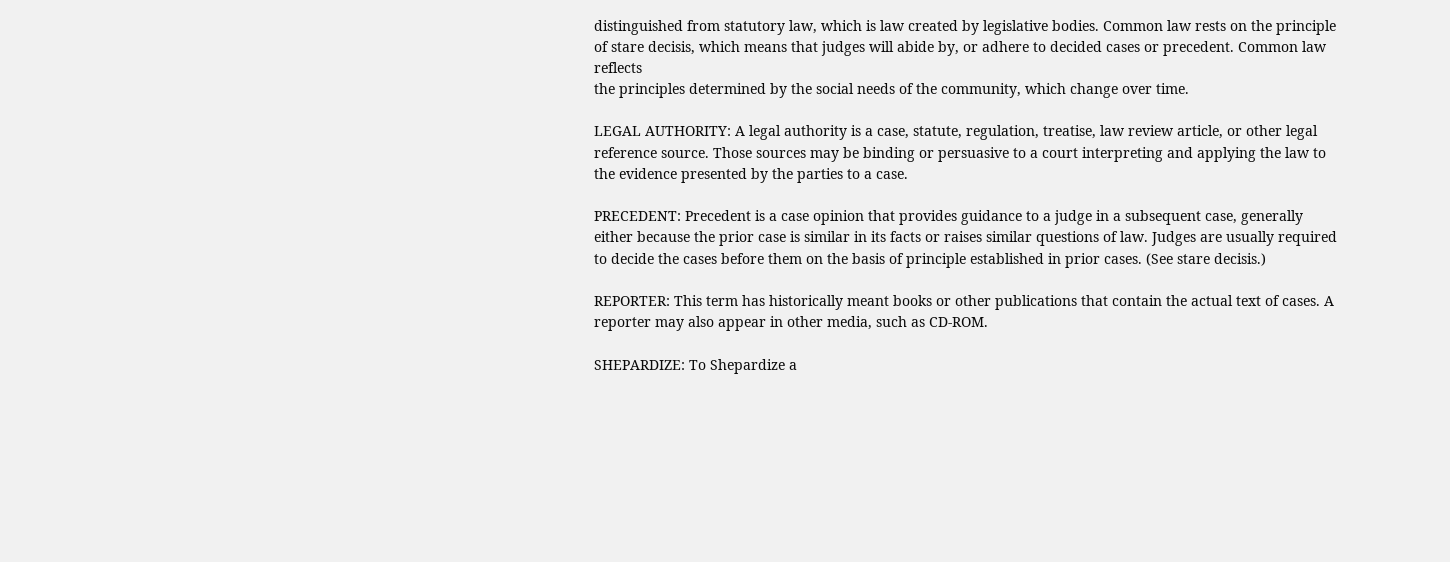distinguished from statutory law, which is law created by legislative bodies. Common law rests on the principle of stare decisis, which means that judges will abide by, or adhere to decided cases or precedent. Common law reflects
the principles determined by the social needs of the community, which change over time.

LEGAL AUTHORITY: A legal authority is a case, statute, regulation, treatise, law review article, or other legal reference source. Those sources may be binding or persuasive to a court interpreting and applying the law to the evidence presented by the parties to a case.

PRECEDENT: Precedent is a case opinion that provides guidance to a judge in a subsequent case, generally either because the prior case is similar in its facts or raises similar questions of law. Judges are usually required to decide the cases before them on the basis of principle established in prior cases. (See stare decisis.)

REPORTER: This term has historically meant books or other publications that contain the actual text of cases. A reporter may also appear in other media, such as CD-ROM.

SHEPARDIZE: To Shepardize a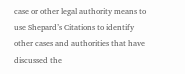case or other legal authority means to use Shepard’s Citations to identify other cases and authorities that have discussed the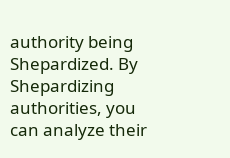authority being Shepardized. By Shepardizing authorities, you can analyze their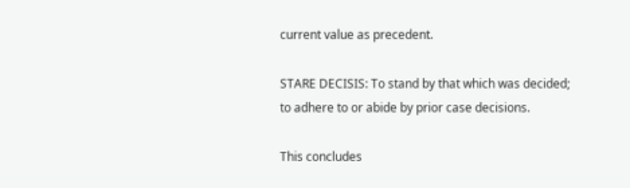current value as precedent.

STARE DECISIS: To stand by that which was decided; to adhere to or abide by prior case decisions.

This concludes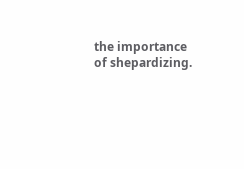the importance of shepardizing.